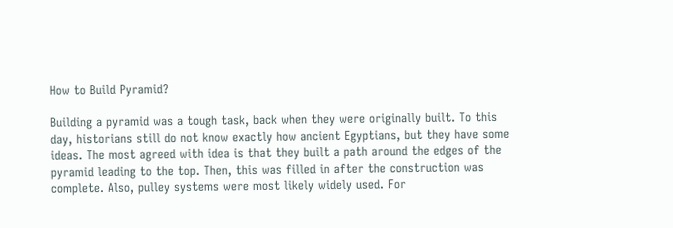How to Build Pyramid?

Building a pyramid was a tough task, back when they were originally built. To this day, historians still do not know exactly how ancient Egyptians, but they have some ideas. The most agreed with idea is that they built a path around the edges of the pyramid leading to the top. Then, this was filled in after the construction was complete. Also, pulley systems were most likely widely used. For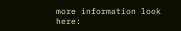more information look here: